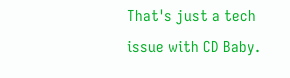That's just a tech issue with CD Baby.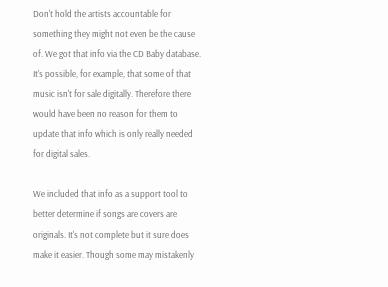Don't hold the artists accountable for something they might not even be the cause of. We got that info via the CD Baby database. It's possible, for example, that some of that music isn't for sale digitally. Therefore there would have been no reason for them to update that info which is only really needed for digital sales.

We included that info as a support tool to better determine if songs are covers are originals. It's not complete but it sure does make it easier. Though some may mistakenly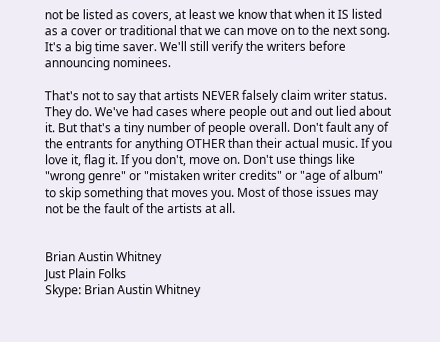not be listed as covers, at least we know that when it IS listed as a cover or traditional that we can move on to the next song. It's a big time saver. We'll still verify the writers before announcing nominees.

That's not to say that artists NEVER falsely claim writer status. They do. We've had cases where people out and out lied about it. But that's a tiny number of people overall. Don't fault any of the entrants for anything OTHER than their actual music. If you love it, flag it. If you don't, move on. Don't use things like "wrong genre" or "mistaken writer credits" or "age of album" to skip something that moves you. Most of those issues may not be the fault of the artists at all.


Brian Austin Whitney
Just Plain Folks
Skype: Brian Austin Whitney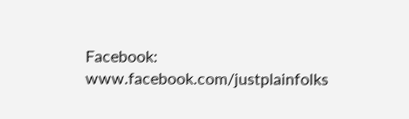Facebook: www.facebook.com/justplainfolks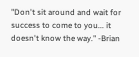"Don't sit around and wait for success to come to you... it doesn't know the way." -Brian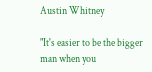Austin Whitney

"It's easier to be the bigger man when you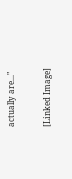actually are..."

[Linked Image]